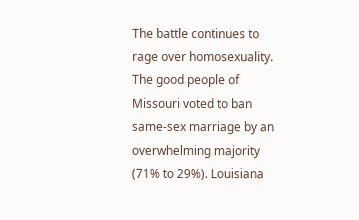The battle continues to rage over homosexuality. The good people of Missouri voted to ban same-sex marriage by an overwhelming majority (71% to 29%). Louisiana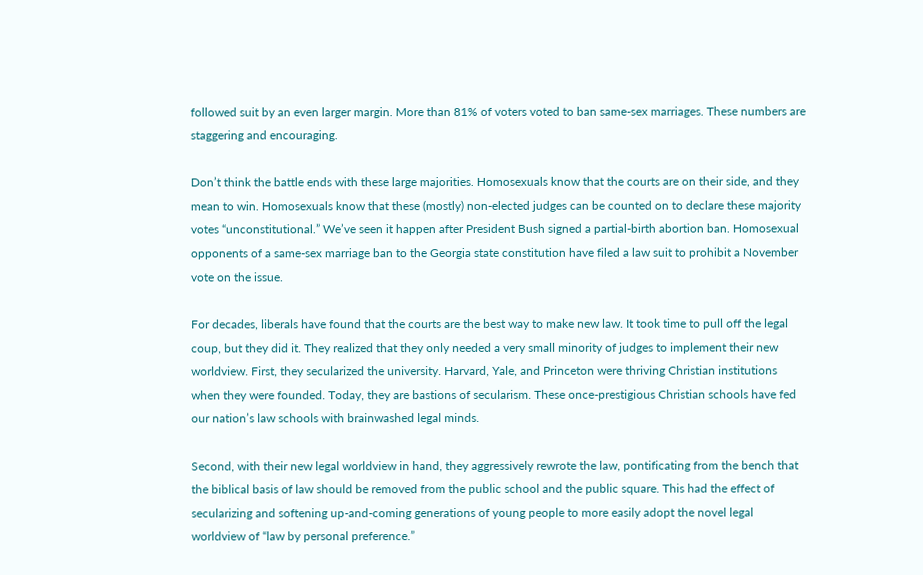followed suit by an even larger margin. More than 81% of voters voted to ban same-sex marriages. These numbers are staggering and encouraging.

Don’t think the battle ends with these large majorities. Homosexuals know that the courts are on their side, and they mean to win. Homosexuals know that these (mostly) non-elected judges can be counted on to declare these majority votes “unconstitutional.” We’ve seen it happen after President Bush signed a partial-birth abortion ban. Homosexual opponents of a same-sex marriage ban to the Georgia state constitution have filed a law suit to prohibit a November vote on the issue.

For decades, liberals have found that the courts are the best way to make new law. It took time to pull off the legal coup, but they did it. They realized that they only needed a very small minority of judges to implement their new worldview. First, they secularized the university. Harvard, Yale, and Princeton were thriving Christian institutions when they were founded. Today, they are bastions of secularism. These once-prestigious Christian schools have fed our nation’s law schools with brainwashed legal minds.

Second, with their new legal worldview in hand, they aggressively rewrote the law, pontificating from the bench that the biblical basis of law should be removed from the public school and the public square. This had the effect of secularizing and softening up-and-coming generations of young people to more easily adopt the novel legal worldview of “law by personal preference.”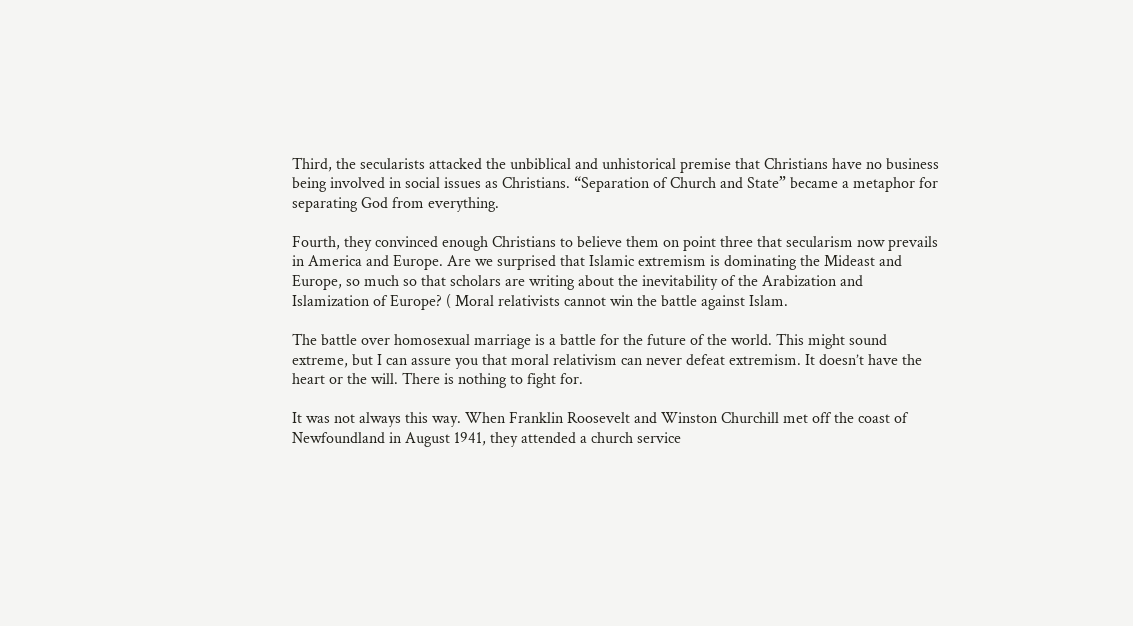Third, the secularists attacked the unbiblical and unhistorical premise that Christians have no business being involved in social issues as Christians. “Separation of Church and State” became a metaphor for separating God from everything.

Fourth, they convinced enough Christians to believe them on point three that secularism now prevails in America and Europe. Are we surprised that Islamic extremism is dominating the Mideast and Europe, so much so that scholars are writing about the inevitability of the Arabization and Islamization of Europe? ( Moral relativists cannot win the battle against Islam.

The battle over homosexual marriage is a battle for the future of the world. This might sound extreme, but I can assure you that moral relativism can never defeat extremism. It doesn’t have the heart or the will. There is nothing to fight for.

It was not always this way. When Franklin Roosevelt and Winston Churchill met off the coast of Newfoundland in August 1941, they attended a church service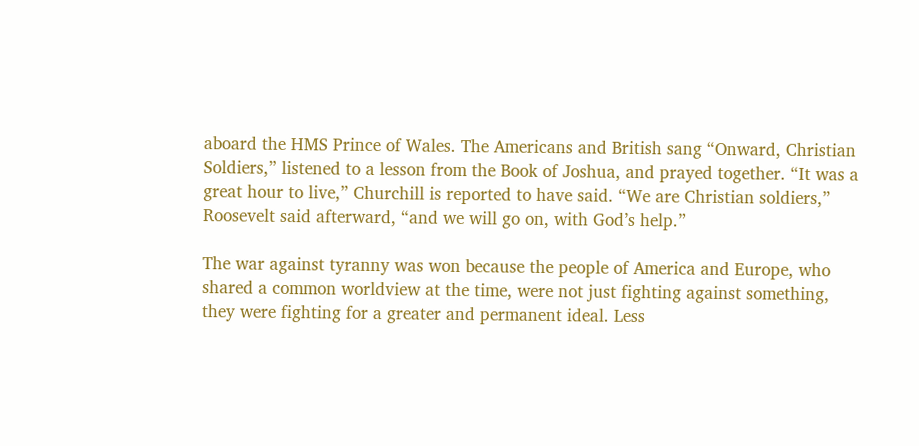aboard the HMS Prince of Wales. The Americans and British sang “Onward, Christian Soldiers,” listened to a lesson from the Book of Joshua, and prayed together. “It was a great hour to live,” Churchill is reported to have said. “We are Christian soldiers,” Roosevelt said afterward, “and we will go on, with God’s help.”

The war against tyranny was won because the people of America and Europe, who shared a common worldview at the time, were not just fighting against something, they were fighting for a greater and permanent ideal. Less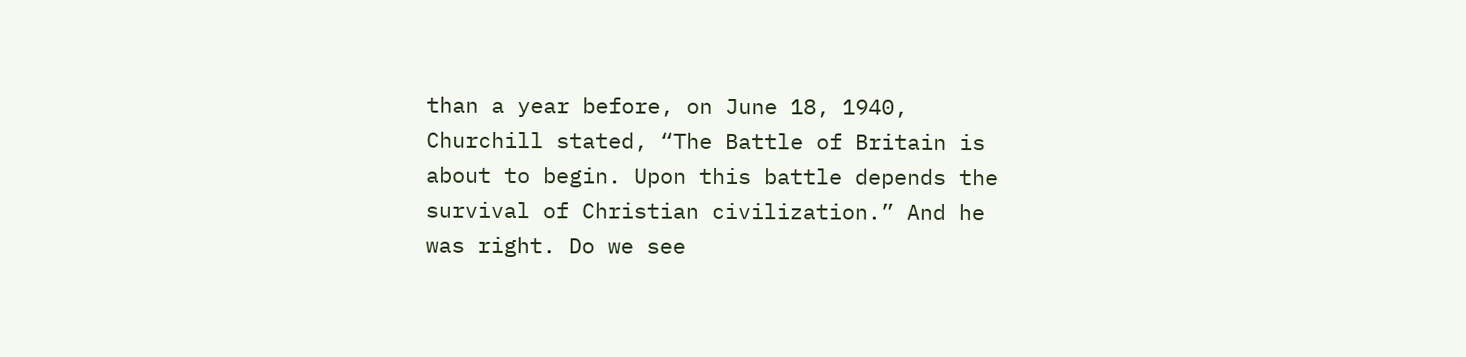than a year before, on June 18, 1940, Churchill stated, “The Battle of Britain is about to begin. Upon this battle depends the survival of Christian civilization.” And he was right. Do we see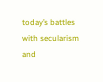today’s battles with secularism and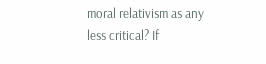moral relativism as any less critical? If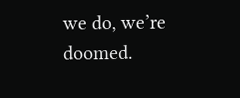we do, we’re doomed.